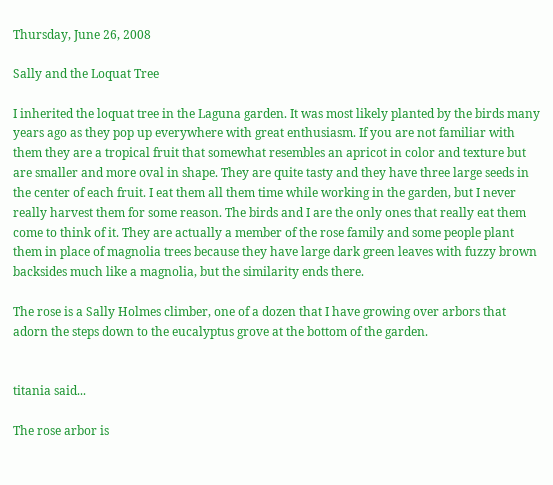Thursday, June 26, 2008

Sally and the Loquat Tree

I inherited the loquat tree in the Laguna garden. It was most likely planted by the birds many years ago as they pop up everywhere with great enthusiasm. If you are not familiar with them they are a tropical fruit that somewhat resembles an apricot in color and texture but are smaller and more oval in shape. They are quite tasty and they have three large seeds in the center of each fruit. I eat them all them time while working in the garden, but I never really harvest them for some reason. The birds and I are the only ones that really eat them come to think of it. They are actually a member of the rose family and some people plant them in place of magnolia trees because they have large dark green leaves with fuzzy brown backsides much like a magnolia, but the similarity ends there.

The rose is a Sally Holmes climber, one of a dozen that I have growing over arbors that adorn the steps down to the eucalyptus grove at the bottom of the garden.


titania said...

The rose arbor is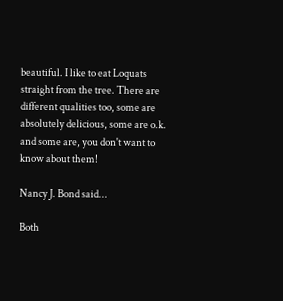beautiful. I like to eat Loquats straight from the tree. There are different qualities too, some are absolutely delicious, some are o.k. and some are, you don't want to know about them!

Nancy J. Bond said...

Both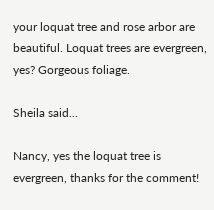your loquat tree and rose arbor are beautiful. Loquat trees are evergreen, yes? Gorgeous foliage.

Sheila said...

Nancy, yes the loquat tree is evergreen, thanks for the comment!